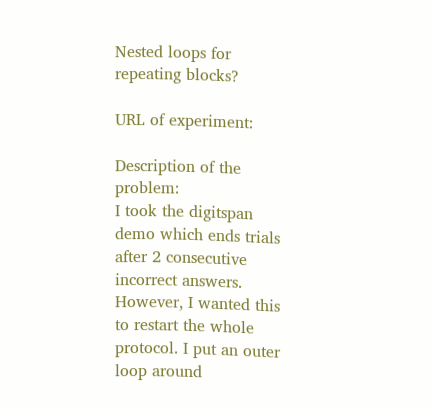Nested loops for repeating blocks?

URL of experiment:

Description of the problem:
I took the digitspan demo which ends trials after 2 consecutive incorrect answers. However, I wanted this to restart the whole protocol. I put an outer loop around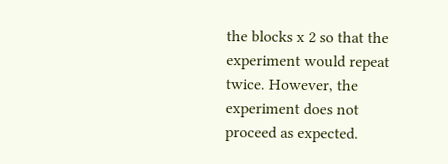the blocks x 2 so that the experiment would repeat twice. However, the experiment does not proceed as expected.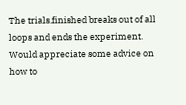The trials.finished breaks out of all loops and ends the experiment. Would appreciate some advice on how to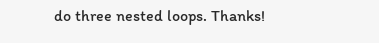do three nested loops. Thanks!